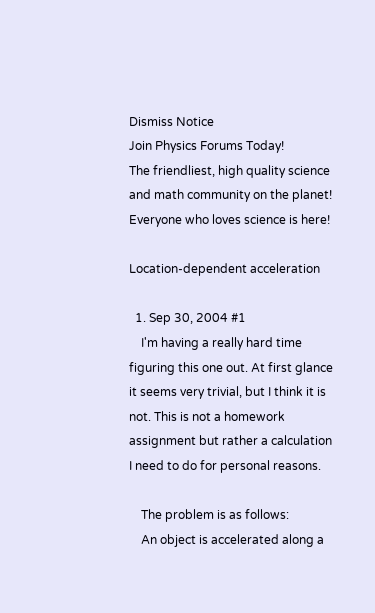Dismiss Notice
Join Physics Forums Today!
The friendliest, high quality science and math community on the planet! Everyone who loves science is here!

Location-dependent acceleration

  1. Sep 30, 2004 #1
    I'm having a really hard time figuring this one out. At first glance it seems very trivial, but I think it is not. This is not a homework assignment but rather a calculation I need to do for personal reasons.

    The problem is as follows:
    An object is accelerated along a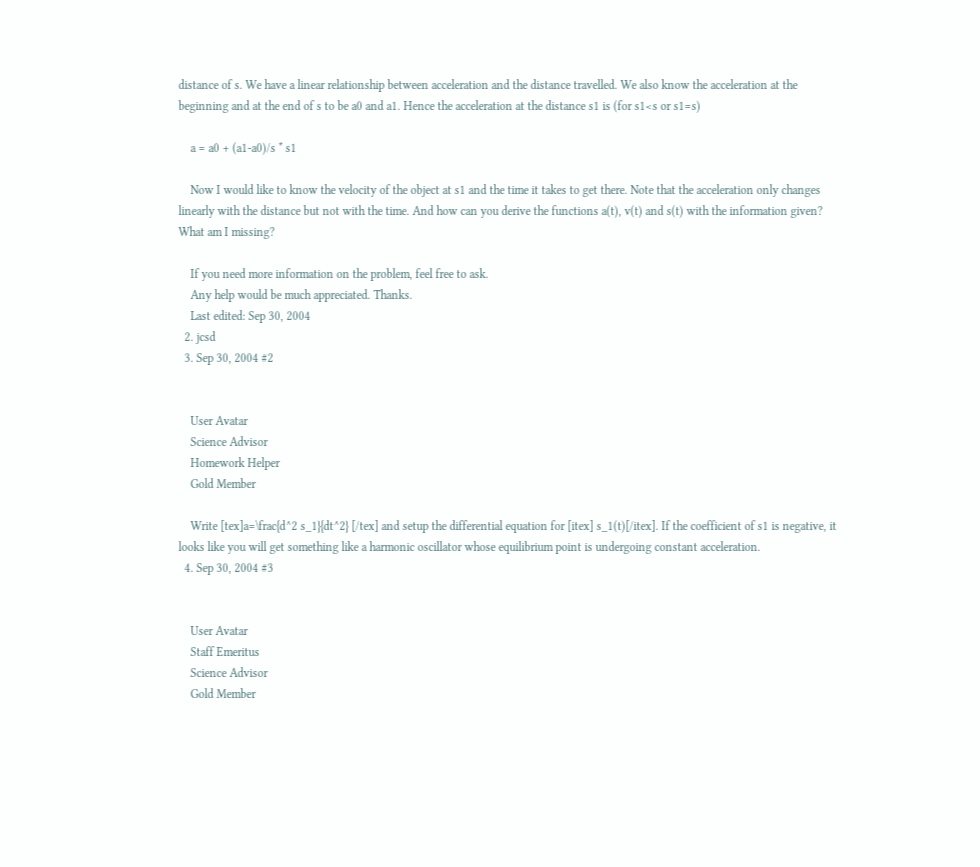distance of s. We have a linear relationship between acceleration and the distance travelled. We also know the acceleration at the beginning and at the end of s to be a0 and a1. Hence the acceleration at the distance s1 is (for s1<s or s1=s)

    a = a0 + (a1-a0)/s * s1

    Now I would like to know the velocity of the object at s1 and the time it takes to get there. Note that the acceleration only changes linearly with the distance but not with the time. And how can you derive the functions a(t), v(t) and s(t) with the information given? What am I missing?

    If you need more information on the problem, feel free to ask.
    Any help would be much appreciated. Thanks.
    Last edited: Sep 30, 2004
  2. jcsd
  3. Sep 30, 2004 #2


    User Avatar
    Science Advisor
    Homework Helper
    Gold Member

    Write [tex]a=\frac{d^2 s_1}{dt^2} [/tex] and setup the differential equation for [itex] s_1(t)[/itex]. If the coefficient of s1 is negative, it looks like you will get something like a harmonic oscillator whose equilibrium point is undergoing constant acceleration.
  4. Sep 30, 2004 #3


    User Avatar
    Staff Emeritus
    Science Advisor
    Gold Member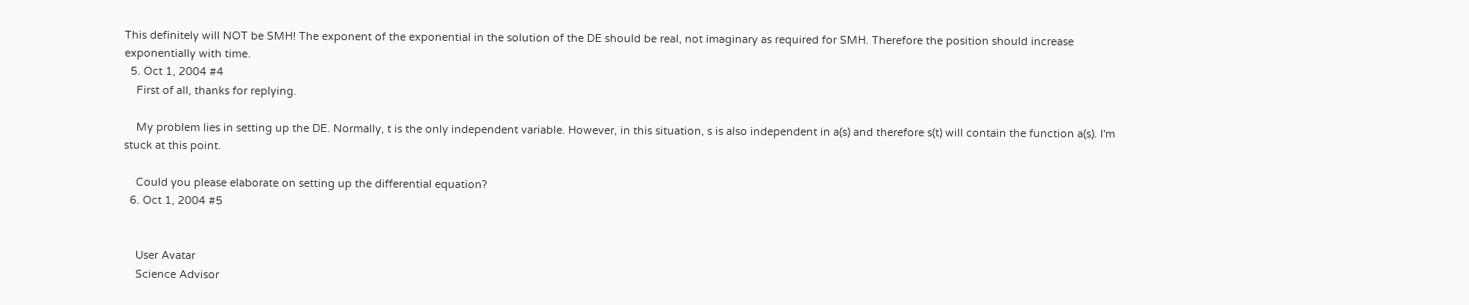This definitely will NOT be SMH! The exponent of the exponential in the solution of the DE should be real, not imaginary as required for SMH. Therefore the position should increase exponentially with time.
  5. Oct 1, 2004 #4
    First of all, thanks for replying.

    My problem lies in setting up the DE. Normally, t is the only independent variable. However, in this situation, s is also independent in a(s) and therefore s(t) will contain the function a(s). I'm stuck at this point.

    Could you please elaborate on setting up the differential equation?
  6. Oct 1, 2004 #5


    User Avatar
    Science Advisor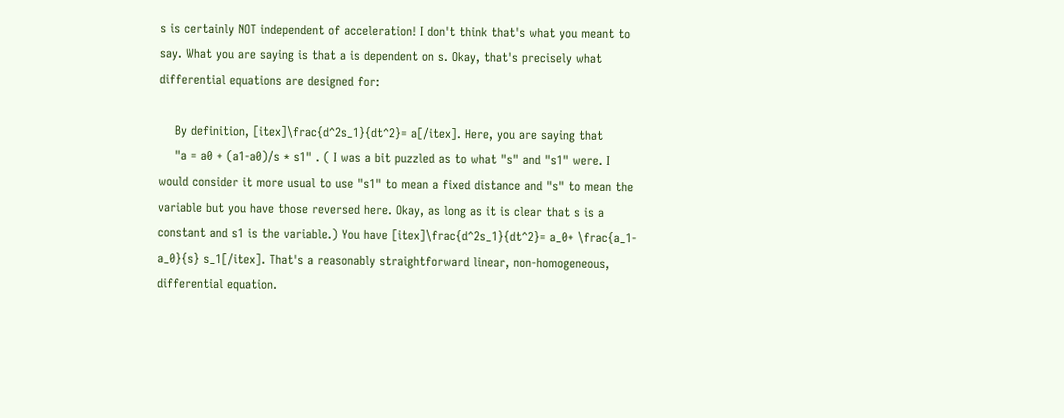s is certainly NOT independent of acceleration! I don't think that's what you meant to say. What you are saying is that a is dependent on s. Okay, that's precisely what differential equations are designed for:

    By definition, [itex]\frac{d^2s_1}{dt^2}= a[/itex]. Here, you are saying that
    "a = a0 + (a1-a0)/s * s1" . ( I was a bit puzzled as to what "s" and "s1" were. I would consider it more usual to use "s1" to mean a fixed distance and "s" to mean the variable but you have those reversed here. Okay, as long as it is clear that s is a constant and s1 is the variable.) You have [itex]\frac{d^2s_1}{dt^2}= a_0+ \frac{a_1-a_0}{s} s_1[/itex]. That's a reasonably straightforward linear, non-homogeneous, differential equation.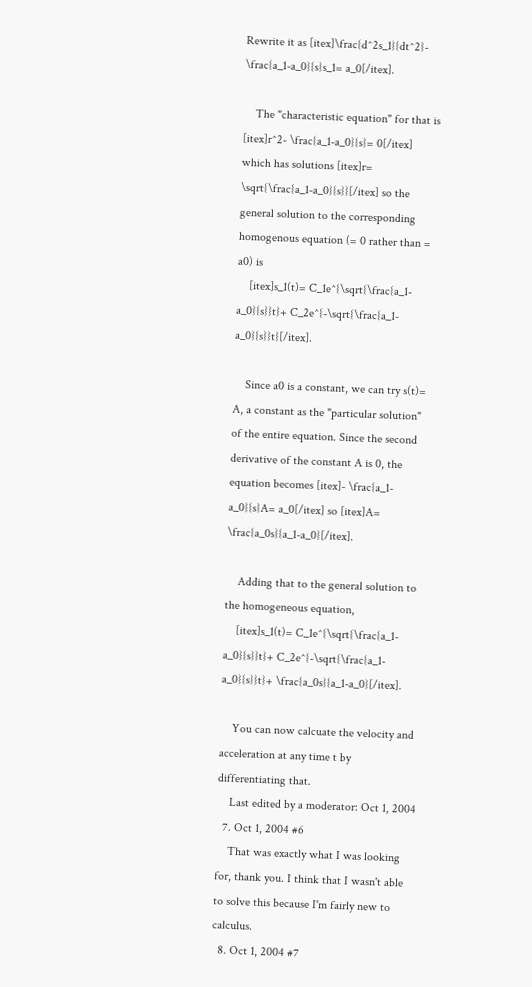Rewrite it as [itex]\frac{d^2s_1}{dt^2}- \frac{a_1-a_0}{s}s_1= a_0[/itex].

    The "characteristic equation" for that is [itex]r^2- \frac{a_1-a_0}{s}= 0[/itex] which has solutions [itex]r= \sqrt{\frac{a_1-a_0}{s}}[/itex] so the general solution to the corresponding homogenous equation (= 0 rather than = a0) is
    [itex]s_1(t)= C_1e^{\sqrt{\frac{a_1-a_0}{s}}t}+ C_2e^{-\sqrt{\frac{a_1-a_0}{s}}t}[/itex].

    Since a0 is a constant, we can try s(t)= A, a constant as the "particular solution" of the entire equation. Since the second derivative of the constant A is 0, the equation becomes [itex]- \frac{a_1-a_0}{s}A= a_0[/itex] so [itex]A= \frac{a_0s}{a_1-a_0}[/itex].

    Adding that to the general solution to the homogeneous equation,
    [itex]s_1(t)= C_1e^{\sqrt{\frac{a_1-a_0}{s}}t}+ C_2e^{-\sqrt{\frac{a_1-a_0}{s}}t}+ \frac{a_0s}{a_1-a_0}[/itex].

    You can now calcuate the velocity and acceleration at any time t by differentiating that.
    Last edited by a moderator: Oct 1, 2004
  7. Oct 1, 2004 #6
    That was exactly what I was looking for, thank you. I think that I wasn't able to solve this because I'm fairly new to calculus.
  8. Oct 1, 2004 #7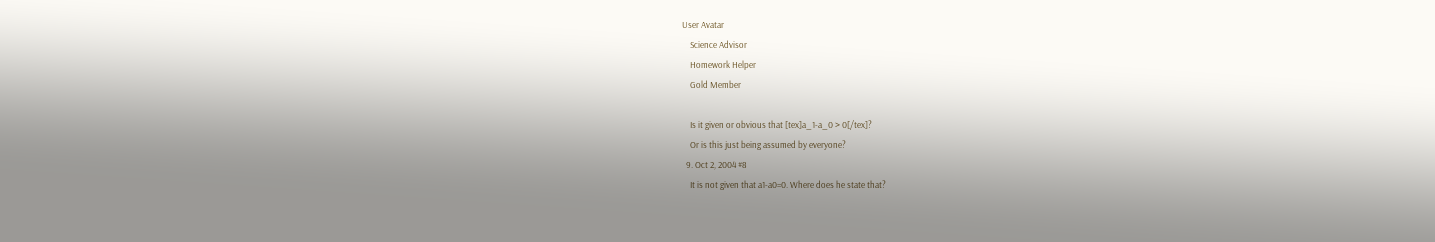User Avatar
    Science Advisor
    Homework Helper
    Gold Member

    Is it given or obvious that [tex]a_1-a_0 > 0[/tex]?
    Or is this just being assumed by everyone?
  9. Oct 2, 2004 #8
    It is not given that a1-a0=0. Where does he state that?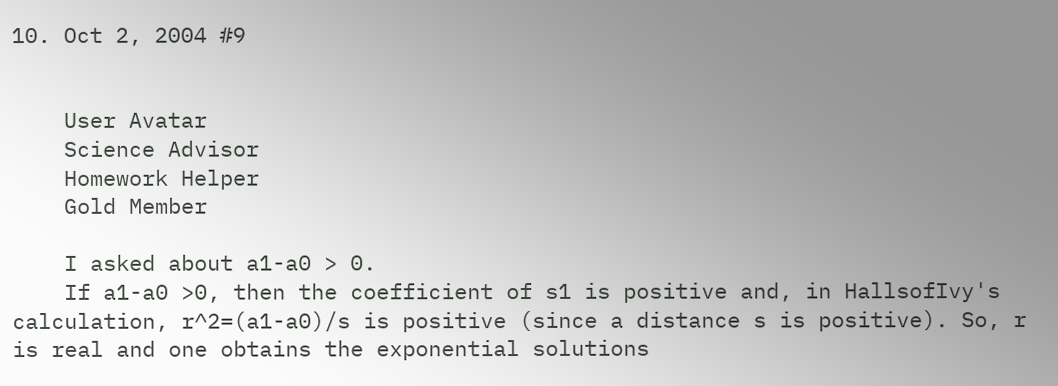10. Oct 2, 2004 #9


    User Avatar
    Science Advisor
    Homework Helper
    Gold Member

    I asked about a1-a0 > 0.
    If a1-a0 >0, then the coefficient of s1 is positive and, in HallsofIvy's calculation, r^2=(a1-a0)/s is positive (since a distance s is positive). So, r is real and one obtains the exponential solutions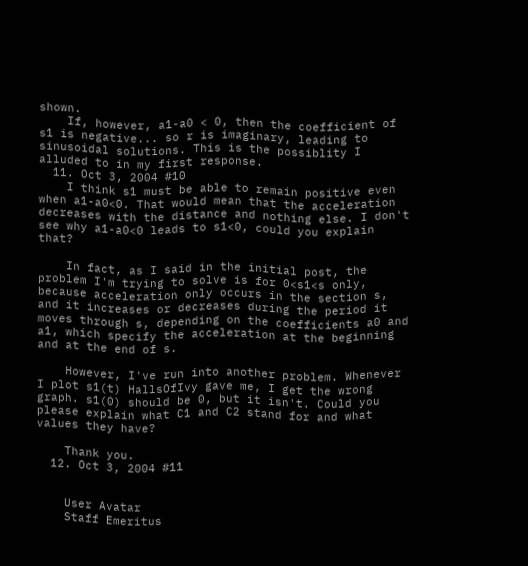shown.
    If, however, a1-a0 < 0, then the coefficient of s1 is negative... so r is imaginary, leading to sinusoidal solutions. This is the possiblity I alluded to in my first response.
  11. Oct 3, 2004 #10
    I think s1 must be able to remain positive even when a1-a0<0. That would mean that the acceleration decreases with the distance and nothing else. I don't see why a1-a0<0 leads to s1<0, could you explain that?

    In fact, as I said in the initial post, the problem I'm trying to solve is for 0<s1<s only, because acceleration only occurs in the section s, and it increases or decreases during the period it moves through s, depending on the coefficients a0 and a1, which specify the acceleration at the beginning and at the end of s.

    However, I've run into another problem. Whenever I plot s1(t) HallsOfIvy gave me, I get the wrong graph. s1(0) should be 0, but it isn't. Could you please explain what C1 and C2 stand for and what values they have?

    Thank you.
  12. Oct 3, 2004 #11


    User Avatar
    Staff Emeritus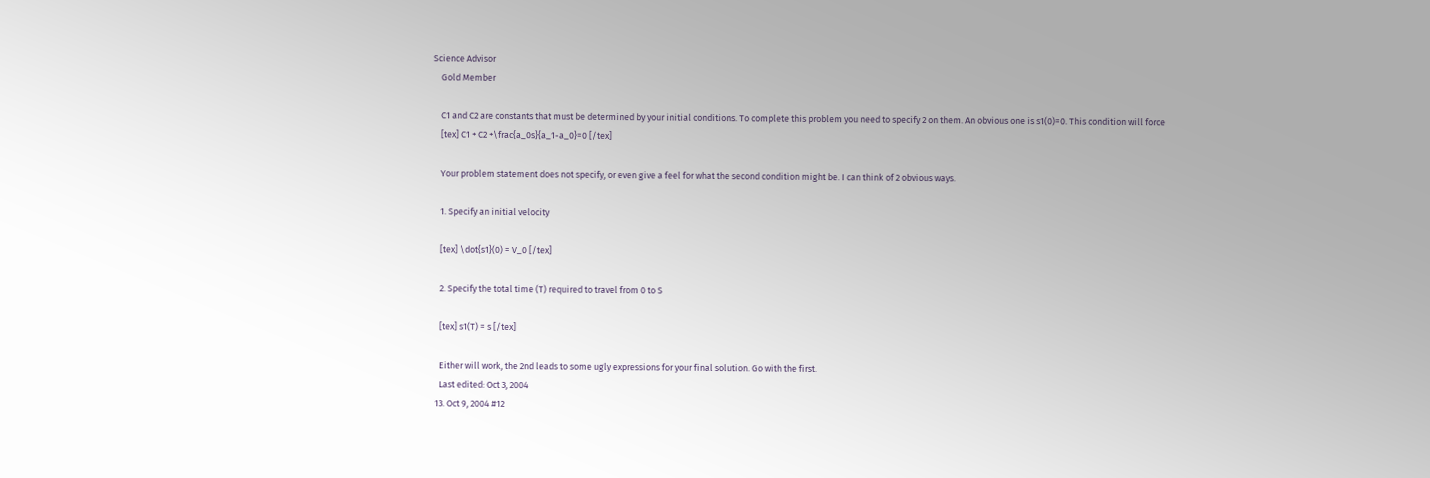Science Advisor
    Gold Member

    C1 and C2 are constants that must be determined by your initial conditions. To complete this problem you need to specify 2 on them. An obvious one is s1(0)=0. This condition will force
    [tex] C1 + C2 +\frac{a_0s}{a_1-a_0}=0 [/tex]

    Your problem statement does not specify, or even give a feel for what the second condition might be. I can think of 2 obvious ways.

    1. Specify an initial velocity

    [tex] \dot{s1}(0) = V_0 [/tex]

    2. Specify the total time (T) required to travel from 0 to S

    [tex] s1(T) = s [/tex]

    Either will work, the 2nd leads to some ugly expressions for your final solution. Go with the first.
    Last edited: Oct 3, 2004
  13. Oct 9, 2004 #12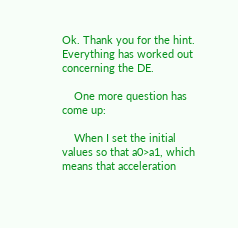Ok. Thank you for the hint. Everything has worked out concerning the DE.

    One more question has come up:

    When I set the initial values so that a0>a1, which means that acceleration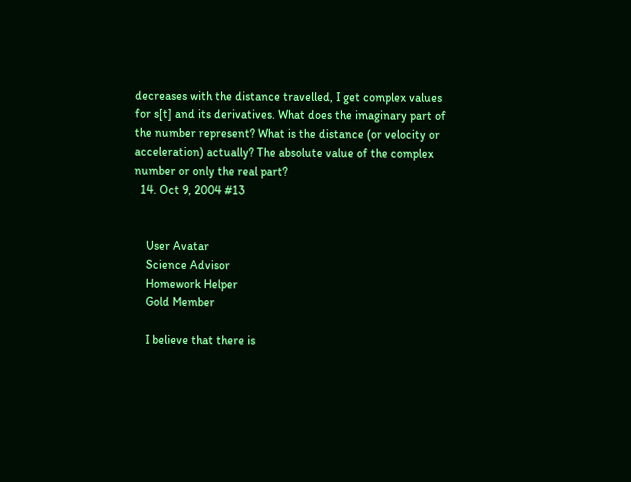decreases with the distance travelled, I get complex values for s[t] and its derivatives. What does the imaginary part of the number represent? What is the distance (or velocity or acceleration) actually? The absolute value of the complex number or only the real part?
  14. Oct 9, 2004 #13


    User Avatar
    Science Advisor
    Homework Helper
    Gold Member

    I believe that there is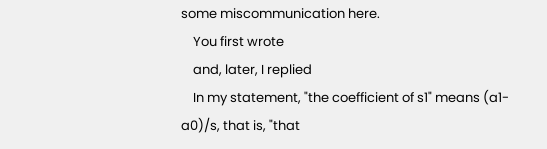some miscommunication here.
    You first wrote
    and, later, I replied
    In my statement, "the coefficient of s1" means (a1-a0)/s, that is, "that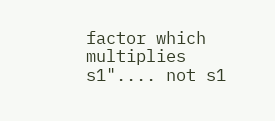factor which multiplies s1".... not s1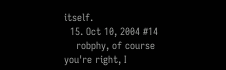itself.
  15. Oct 10, 2004 #14
    robphy, of course you're right, I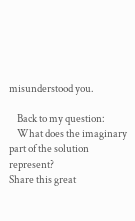misunderstood you.

    Back to my question:
    What does the imaginary part of the solution represent?
Share this great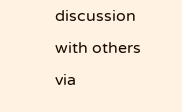discussion with others via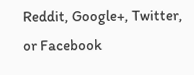Reddit, Google+, Twitter, or Facebook